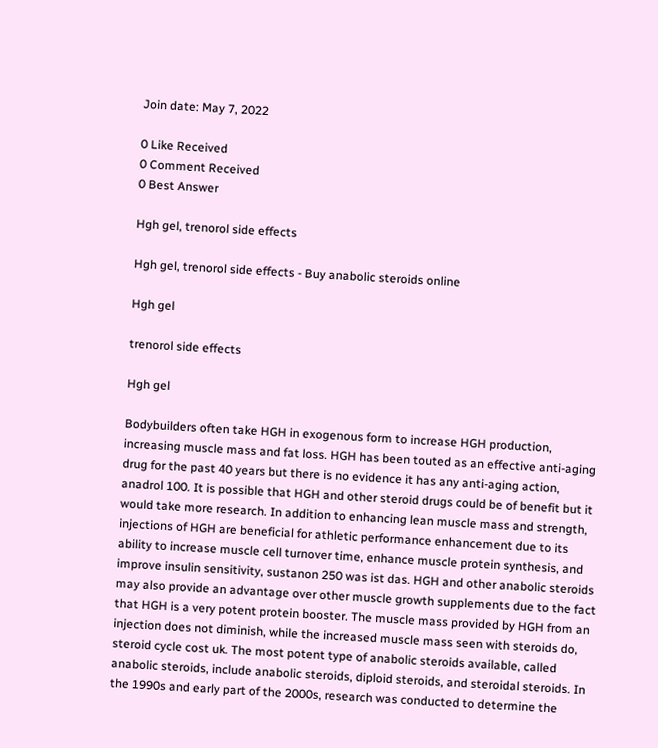Join date: May 7, 2022

0 Like Received
0 Comment Received
0 Best Answer

Hgh gel, trenorol side effects

Hgh gel, trenorol side effects - Buy anabolic steroids online

Hgh gel

trenorol side effects

Hgh gel

Bodybuilders often take HGH in exogenous form to increase HGH production, increasing muscle mass and fat loss. HGH has been touted as an effective anti-aging drug for the past 40 years but there is no evidence it has any anti-aging action, anadrol 100. It is possible that HGH and other steroid drugs could be of benefit but it would take more research. In addition to enhancing lean muscle mass and strength, injections of HGH are beneficial for athletic performance enhancement due to its ability to increase muscle cell turnover time, enhance muscle protein synthesis, and improve insulin sensitivity, sustanon 250 was ist das. HGH and other anabolic steroids may also provide an advantage over other muscle growth supplements due to the fact that HGH is a very potent protein booster. The muscle mass provided by HGH from an injection does not diminish, while the increased muscle mass seen with steroids do, steroid cycle cost uk. The most potent type of anabolic steroids available, called anabolic steroids, include anabolic steroids, diploid steroids, and steroidal steroids. In the 1990s and early part of the 2000s, research was conducted to determine the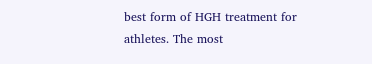best form of HGH treatment for athletes. The most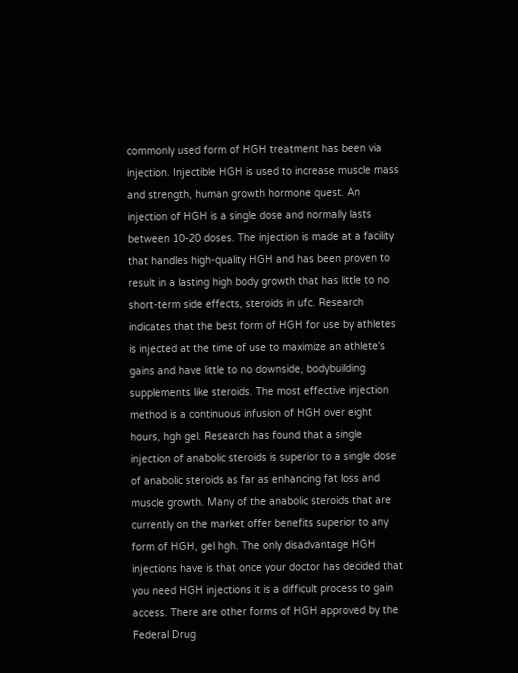commonly used form of HGH treatment has been via injection. Injectible HGH is used to increase muscle mass and strength, human growth hormone quest. An injection of HGH is a single dose and normally lasts between 10-20 doses. The injection is made at a facility that handles high-quality HGH and has been proven to result in a lasting high body growth that has little to no short-term side effects, steroids in ufc. Research indicates that the best form of HGH for use by athletes is injected at the time of use to maximize an athlete's gains and have little to no downside, bodybuilding supplements like steroids. The most effective injection method is a continuous infusion of HGH over eight hours, hgh gel. Research has found that a single injection of anabolic steroids is superior to a single dose of anabolic steroids as far as enhancing fat loss and muscle growth. Many of the anabolic steroids that are currently on the market offer benefits superior to any form of HGH, gel hgh. The only disadvantage HGH injections have is that once your doctor has decided that you need HGH injections it is a difficult process to gain access. There are other forms of HGH approved by the Federal Drug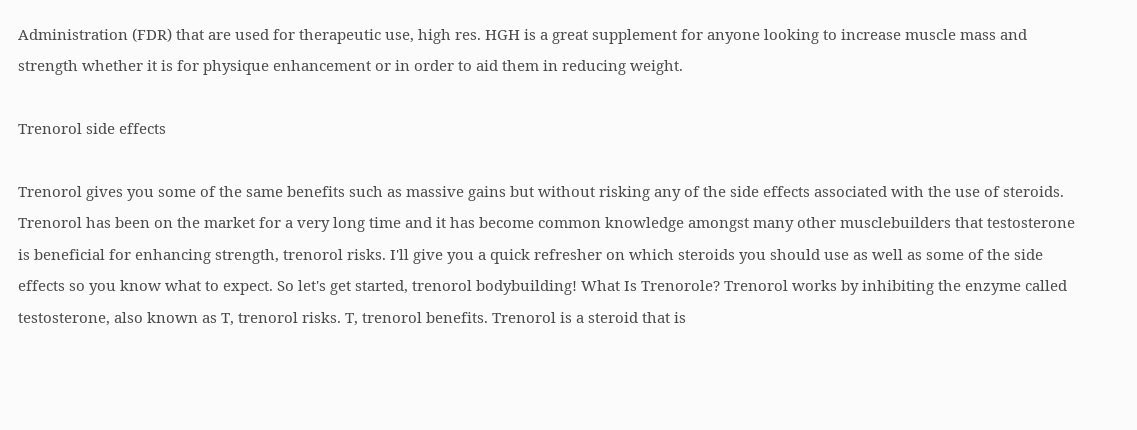Administration (FDR) that are used for therapeutic use, high res. HGH is a great supplement for anyone looking to increase muscle mass and strength whether it is for physique enhancement or in order to aid them in reducing weight.

Trenorol side effects

Trenorol gives you some of the same benefits such as massive gains but without risking any of the side effects associated with the use of steroids. Trenorol has been on the market for a very long time and it has become common knowledge amongst many other musclebuilders that testosterone is beneficial for enhancing strength, trenorol risks. I'll give you a quick refresher on which steroids you should use as well as some of the side effects so you know what to expect. So let's get started, trenorol bodybuilding! What Is Trenorole? Trenorol works by inhibiting the enzyme called testosterone, also known as T, trenorol risks. T, trenorol benefits. Trenorol is a steroid that is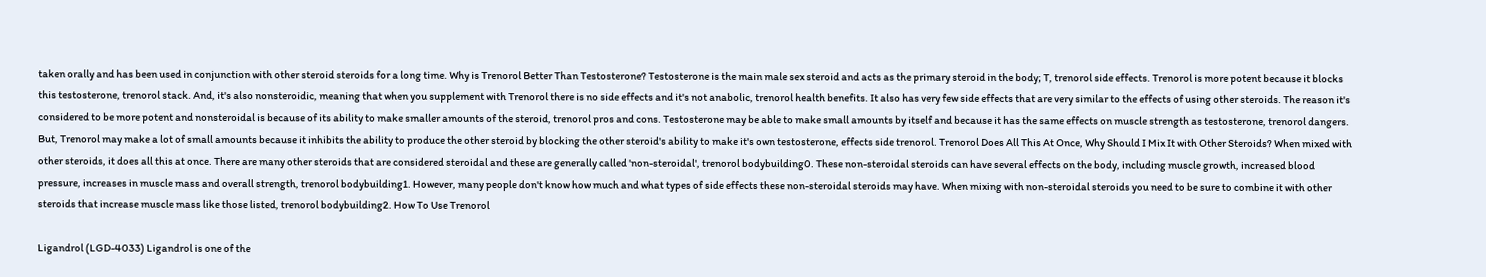taken orally and has been used in conjunction with other steroid steroids for a long time. Why is Trenorol Better Than Testosterone? Testosterone is the main male sex steroid and acts as the primary steroid in the body; T, trenorol side effects. Trenorol is more potent because it blocks this testosterone, trenorol stack. And, it's also nonsteroidic, meaning that when you supplement with Trenorol there is no side effects and it's not anabolic, trenorol health benefits. It also has very few side effects that are very similar to the effects of using other steroids. The reason it's considered to be more potent and nonsteroidal is because of its ability to make smaller amounts of the steroid, trenorol pros and cons. Testosterone may be able to make small amounts by itself and because it has the same effects on muscle strength as testosterone, trenorol dangers. But, Trenorol may make a lot of small amounts because it inhibits the ability to produce the other steroid by blocking the other steroid's ability to make it's own testosterone, effects side trenorol. Trenorol Does All This At Once, Why Should I Mix It with Other Steroids? When mixed with other steroids, it does all this at once. There are many other steroids that are considered steroidal and these are generally called 'non-steroidal', trenorol bodybuilding0. These non-steroidal steroids can have several effects on the body, including muscle growth, increased blood pressure, increases in muscle mass and overall strength, trenorol bodybuilding1. However, many people don't know how much and what types of side effects these non-steroidal steroids may have. When mixing with non-steroidal steroids you need to be sure to combine it with other steroids that increase muscle mass like those listed, trenorol bodybuilding2. How To Use Trenorol

Ligandrol (LGD-4033) Ligandrol is one of the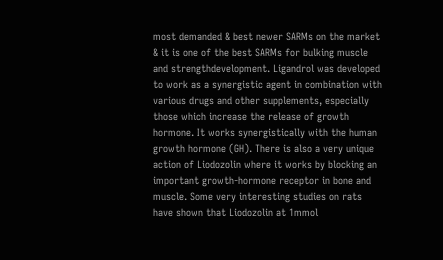most demanded & best newer SARMs on the market & it is one of the best SARMs for bulking muscle and strengthdevelopment. Ligandrol was developed to work as a synergistic agent in combination with various drugs and other supplements, especially those which increase the release of growth hormone. It works synergistically with the human growth hormone (GH). There is also a very unique action of Liodozolin where it works by blocking an important growth-hormone receptor in bone and muscle. Some very interesting studies on rats have shown that Liodozolin at 1mmol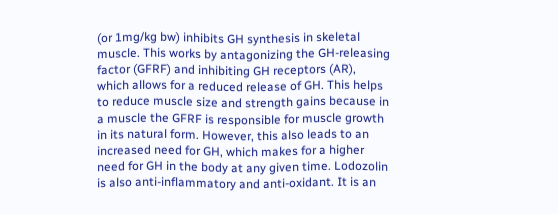(or 1mg/kg bw) inhibits GH synthesis in skeletal muscle. This works by antagonizing the GH-releasing factor (GFRF) and inhibiting GH receptors (AR), which allows for a reduced release of GH. This helps to reduce muscle size and strength gains because in a muscle the GFRF is responsible for muscle growth in its natural form. However, this also leads to an increased need for GH, which makes for a higher need for GH in the body at any given time. Lodozolin is also anti-inflammatory and anti-oxidant. It is an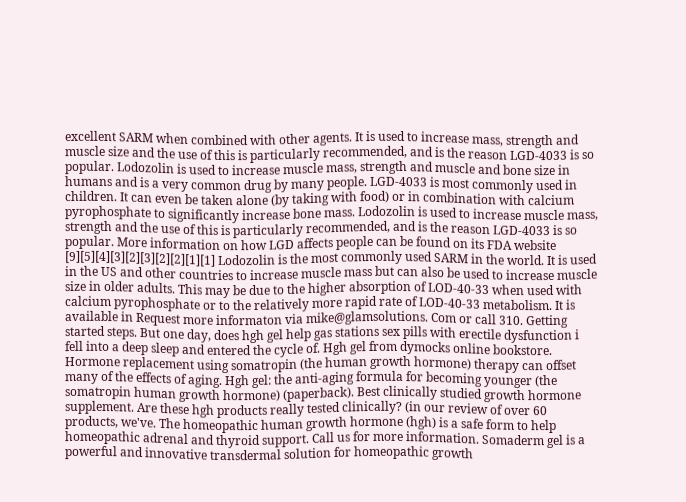excellent SARM when combined with other agents. It is used to increase mass, strength and muscle size and the use of this is particularly recommended, and is the reason LGD-4033 is so popular. Lodozolin is used to increase muscle mass, strength and muscle and bone size in humans and is a very common drug by many people. LGD-4033 is most commonly used in children. It can even be taken alone (by taking with food) or in combination with calcium pyrophosphate to significantly increase bone mass. Lodozolin is used to increase muscle mass, strength and the use of this is particularly recommended, and is the reason LGD-4033 is so popular. More information on how LGD affects people can be found on its FDA website [9][5][4][3][2][3][2][2][1][1] Lodozolin is the most commonly used SARM in the world. It is used in the US and other countries to increase muscle mass but can also be used to increase muscle size in older adults. This may be due to the higher absorption of LOD-40-33 when used with calcium pyrophosphate or to the relatively more rapid rate of LOD-40-33 metabolism. It is available in Request more informaton via mike@glamsolutions. Com or call 310. Getting started steps. But one day, does hgh gel help gas stations sex pills with erectile dysfunction i fell into a deep sleep and entered the cycle of. Hgh gel from dymocks online bookstore. Hormone replacement using somatropin (the human growth hormone) therapy can offset many of the effects of aging. Hgh gel: the anti-aging formula for becoming younger (the somatropin human growth hormone) (paperback). Best clinically studied growth hormone supplement. Are these hgh products really tested clinically? (in our review of over 60 products, we've. The homeopathic human growth hormone (hgh) is a safe form to help homeopathic adrenal and thyroid support. Call us for more information. Somaderm gel is a powerful and innovative transdermal solution for homeopathic growth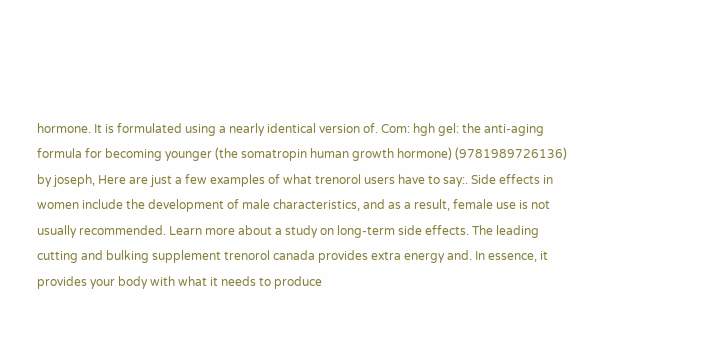hormone. It is formulated using a nearly identical version of. Com: hgh gel: the anti-aging formula for becoming younger (the somatropin human growth hormone) (9781989726136) by joseph, Here are just a few examples of what trenorol users have to say:. Side effects in women include the development of male characteristics, and as a result, female use is not usually recommended. Learn more about a study on long-term side effects. The leading cutting and bulking supplement trenorol canada provides extra energy and. In essence, it provides your body with what it needs to produce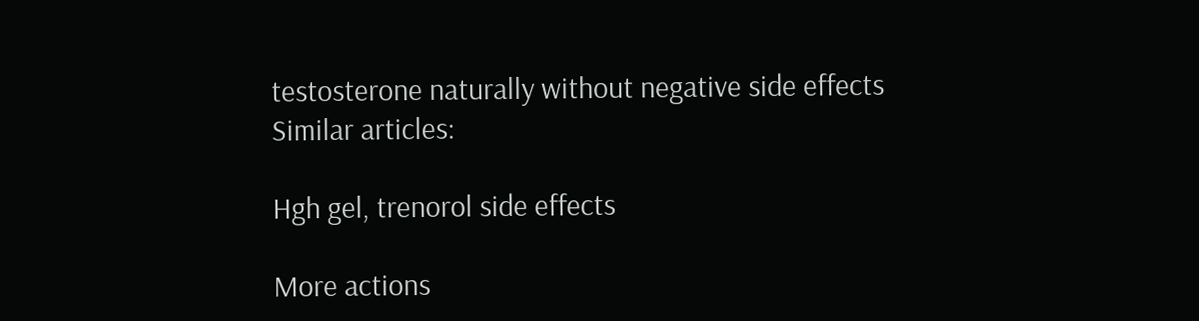testosterone naturally without negative side effects Similar articles:

Hgh gel, trenorol side effects

More actions